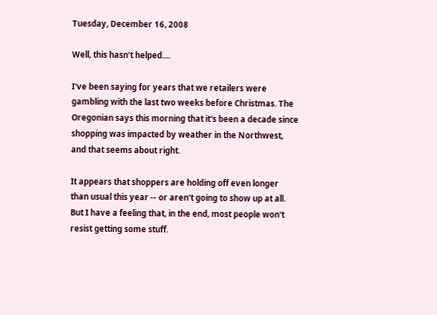Tuesday, December 16, 2008

Well, this hasn't helped....

I've been saying for years that we retailers were gambling with the last two weeks before Christmas. The Oregonian says this morning that it's been a decade since shopping was impacted by weather in the Northwest, and that seems about right.

It appears that shoppers are holding off even longer than usual this year -- or aren't going to show up at all. But I have a feeling that, in the end, most people won't resist getting some stuff.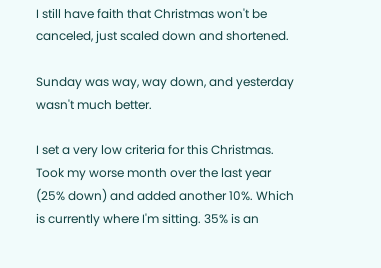I still have faith that Christmas won't be canceled, just scaled down and shortened.

Sunday was way, way down, and yesterday wasn't much better.

I set a very low criteria for this Christmas. Took my worse month over the last year (25% down) and added another 10%. Which is currently where I'm sitting. 35% is an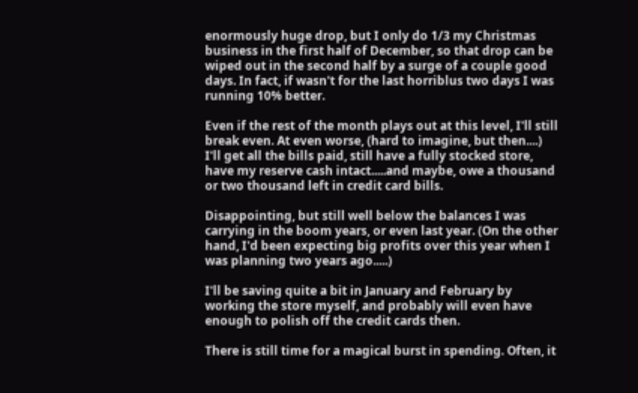enormously huge drop, but I only do 1/3 my Christmas business in the first half of December, so that drop can be wiped out in the second half by a surge of a couple good days. In fact, if wasn't for the last horriblus two days I was running 10% better.

Even if the rest of the month plays out at this level, I'll still break even. At even worse, (hard to imagine, but then....) I'll get all the bills paid, still have a fully stocked store, have my reserve cash intact.....and maybe, owe a thousand or two thousand left in credit card bills.

Disappointing, but still well below the balances I was carrying in the boom years, or even last year. (On the other hand, I'd been expecting big profits over this year when I was planning two years ago.....)

I'll be saving quite a bit in January and February by working the store myself, and probably will even have enough to polish off the credit cards then.

There is still time for a magical burst in spending. Often, it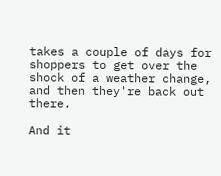takes a couple of days for shoppers to get over the shock of a weather change, and then they're back out there.

And it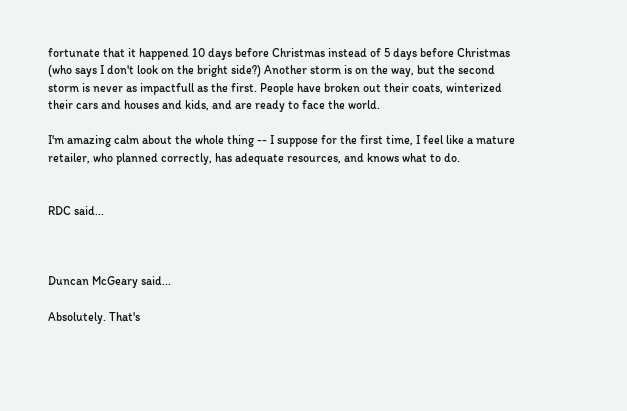fortunate that it happened 10 days before Christmas instead of 5 days before Christmas (who says I don't look on the bright side?) Another storm is on the way, but the second storm is never as impactfull as the first. People have broken out their coats, winterized their cars and houses and kids, and are ready to face the world.

I'm amazing calm about the whole thing -- I suppose for the first time, I feel like a mature retailer, who planned correctly, has adequate resources, and knows what to do.


RDC said...



Duncan McGeary said...

Absolutely. That's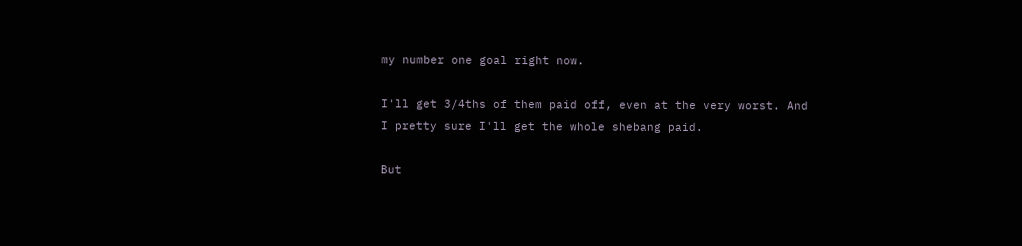my number one goal right now.

I'll get 3/4ths of them paid off, even at the very worst. And I pretty sure I'll get the whole shebang paid.

But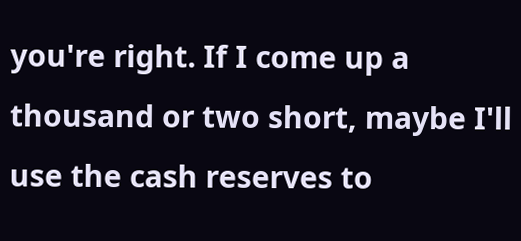you're right. If I come up a thousand or two short, maybe I'll use the cash reserves to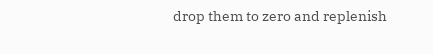drop them to zero and replenish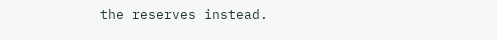the reserves instead.